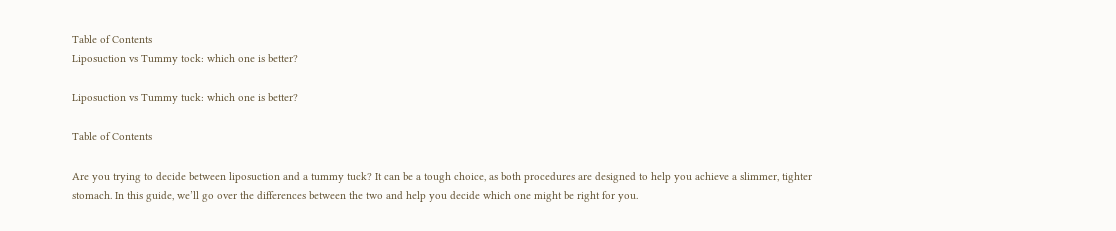Table of Contents
Liposuction vs Tummy tock: which one is better?

Liposuction vs Tummy tuck: which one is better?

Table of Contents

Are you trying to decide between liposuction and a tummy tuck? It can be a tough choice, as both procedures are designed to help you achieve a slimmer, tighter stomach. In this guide, we’ll go over the differences between the two and help you decide which one might be right for you.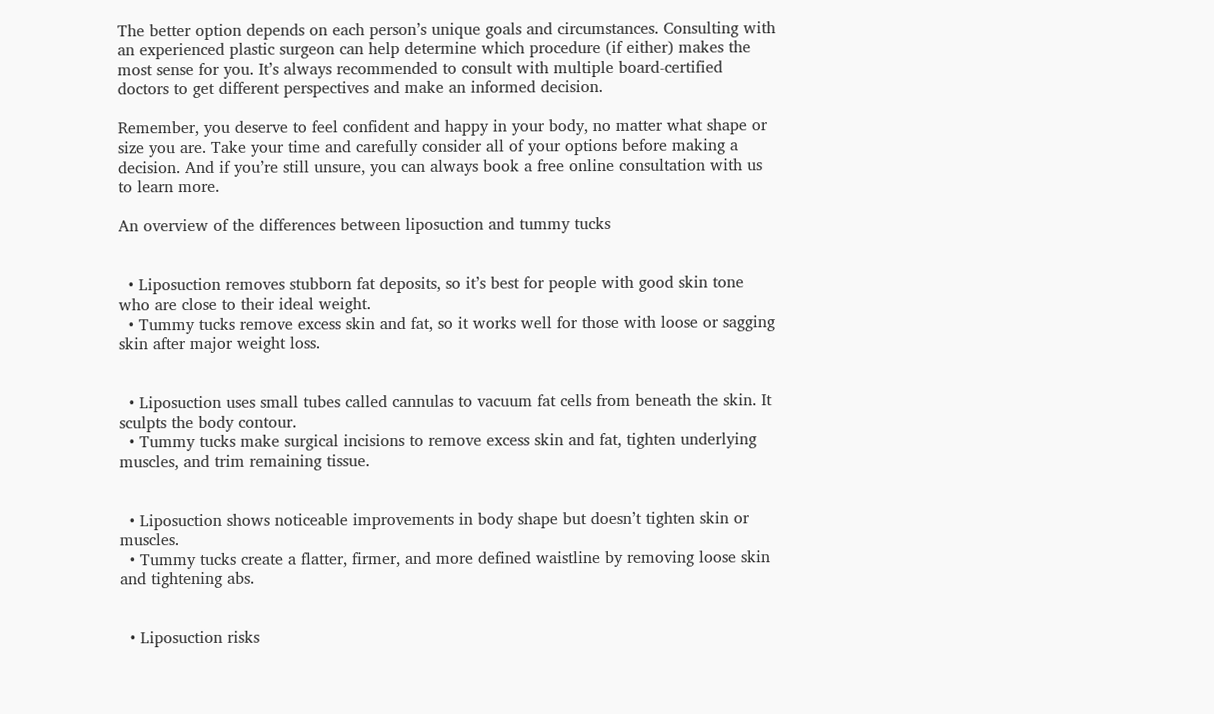The better option depends on each person’s unique goals and circumstances. Consulting with an experienced plastic surgeon can help determine which procedure (if either) makes the most sense for you. It’s always recommended to consult with multiple board-certified doctors to get different perspectives and make an informed decision.

Remember, you deserve to feel confident and happy in your body, no matter what shape or size you are. Take your time and carefully consider all of your options before making a decision. And if you’re still unsure, you can always book a free online consultation with us to learn more.

An overview of the differences between liposuction and tummy tucks


  • Liposuction removes stubborn fat deposits, so it’s best for people with good skin tone who are close to their ideal weight.
  • Tummy tucks remove excess skin and fat, so it works well for those with loose or sagging skin after major weight loss.


  • Liposuction uses small tubes called cannulas to vacuum fat cells from beneath the skin. It sculpts the body contour.
  • Tummy tucks make surgical incisions to remove excess skin and fat, tighten underlying muscles, and trim remaining tissue.


  • Liposuction shows noticeable improvements in body shape but doesn’t tighten skin or muscles.
  • Tummy tucks create a flatter, firmer, and more defined waistline by removing loose skin and tightening abs.


  • Liposuction risks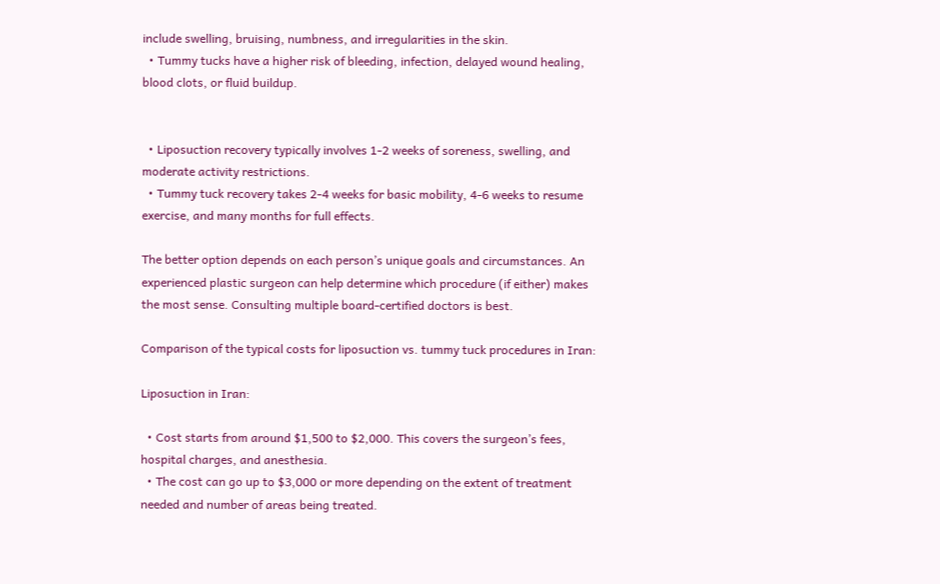include swelling, bruising, numbness, and irregularities in the skin.
  • Tummy tucks have a higher risk of bleeding, infection, delayed wound healing, blood clots, or fluid buildup.


  • Liposuction recovery typically involves 1-2 weeks of soreness, swelling, and moderate activity restrictions.
  • Tummy tuck recovery takes 2-4 weeks for basic mobility, 4-6 weeks to resume exercise, and many months for full effects.

The better option depends on each person’s unique goals and circumstances. An experienced plastic surgeon can help determine which procedure (if either) makes the most sense. Consulting multiple board-certified doctors is best.

Comparison of the typical costs for liposuction vs. tummy tuck procedures in Iran:

Liposuction in Iran:

  • Cost starts from around $1,500 to $2,000. This covers the surgeon’s fees, hospital charges, and anesthesia.
  • The cost can go up to $3,000 or more depending on the extent of treatment needed and number of areas being treated.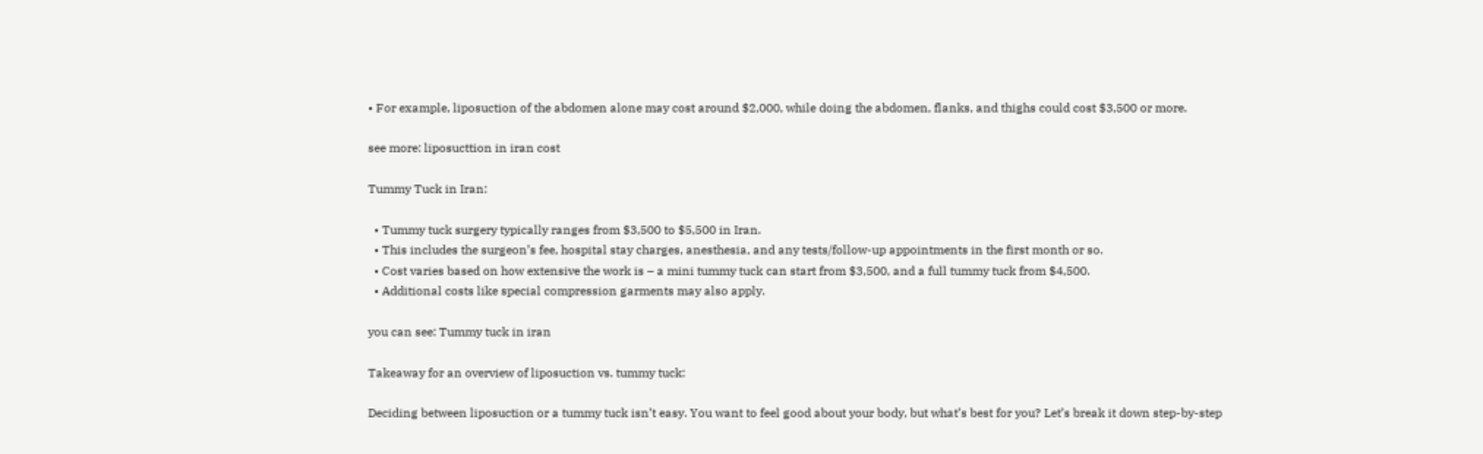• For example, liposuction of the abdomen alone may cost around $2,000, while doing the abdomen, flanks, and thighs could cost $3,500 or more.

see more: liposucttion in iran cost

Tummy Tuck in Iran:

  • Tummy tuck surgery typically ranges from $3,500 to $5,500 in Iran.
  • This includes the surgeon’s fee, hospital stay charges, anesthesia, and any tests/follow-up appointments in the first month or so.
  • Cost varies based on how extensive the work is – a mini tummy tuck can start from $3,500, and a full tummy tuck from $4,500.
  • Additional costs like special compression garments may also apply.

you can see: Tummy tuck in iran

Takeaway for an overview of liposuction vs. tummy tuck:

Deciding between liposuction or a tummy tuck isn’t easy. You want to feel good about your body, but what’s best for you? Let’s break it down step-by-step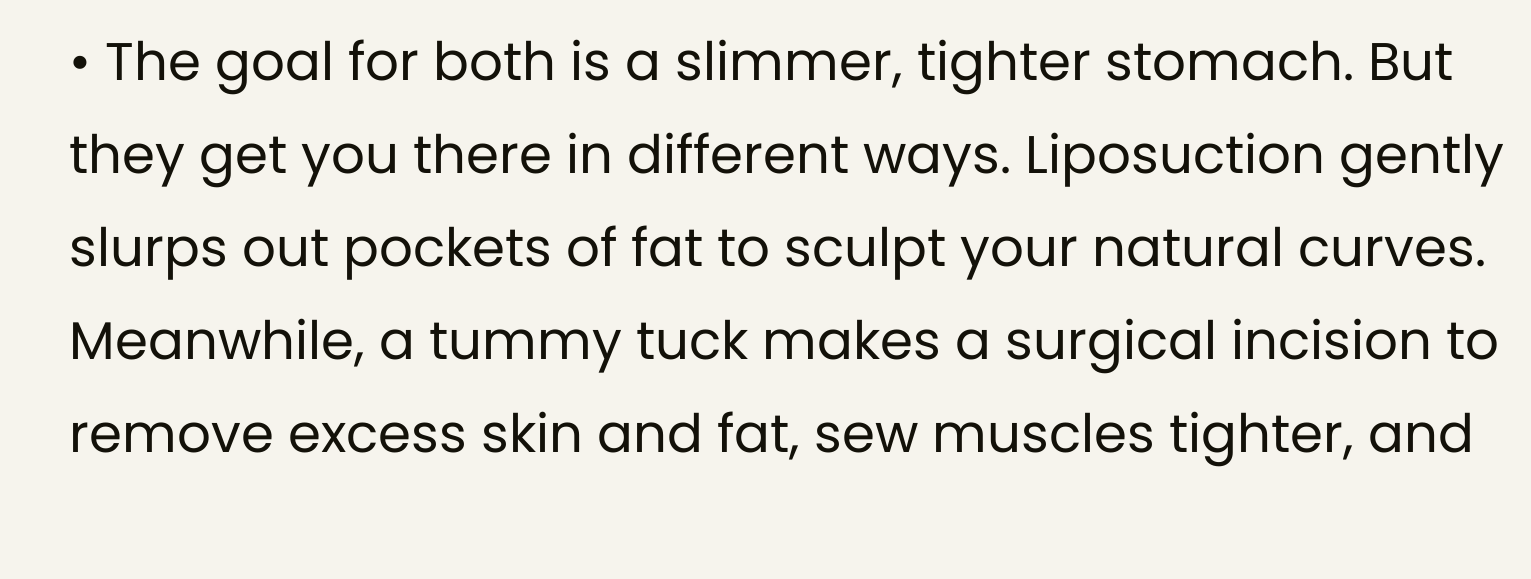• The goal for both is a slimmer, tighter stomach. But they get you there in different ways. Liposuction gently slurps out pockets of fat to sculpt your natural curves. Meanwhile, a tummy tuck makes a surgical incision to remove excess skin and fat, sew muscles tighter, and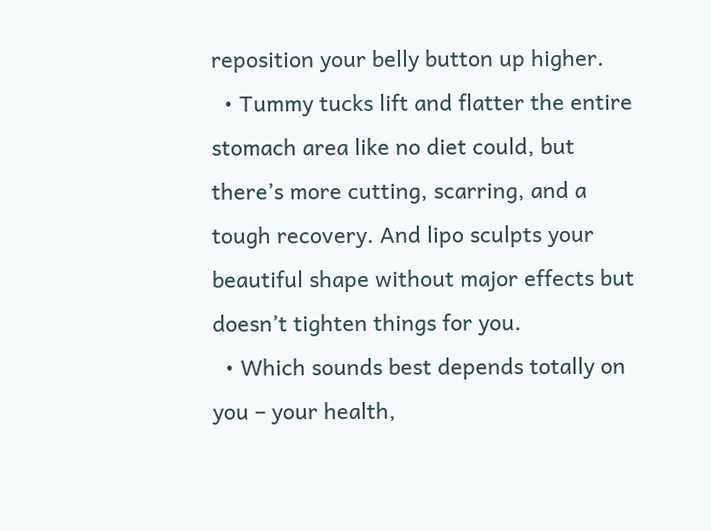reposition your belly button up higher.
  • Tummy tucks lift and flatter the entire stomach area like no diet could, but there’s more cutting, scarring, and a tough recovery. And lipo sculpts your beautiful shape without major effects but doesn’t tighten things for you.
  • Which sounds best depends totally on you – your health,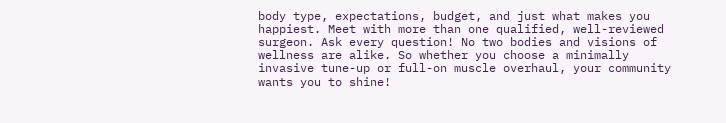body type, expectations, budget, and just what makes you happiest. Meet with more than one qualified, well-reviewed surgeon. Ask every question! No two bodies and visions of wellness are alike. So whether you choose a minimally invasive tune-up or full-on muscle overhaul, your community wants you to shine!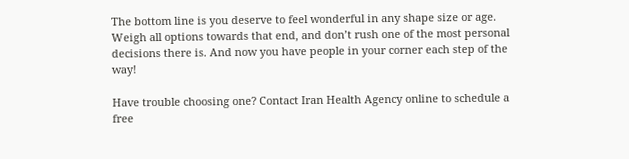The bottom line is you deserve to feel wonderful in any shape size or age. Weigh all options towards that end, and don’t rush one of the most personal decisions there is. And now you have people in your corner each step of the way!

Have trouble choosing one? Contact Iran Health Agency online to schedule a free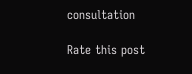consultation

Rate this post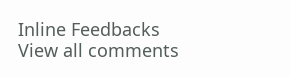Inline Feedbacks
View all comments